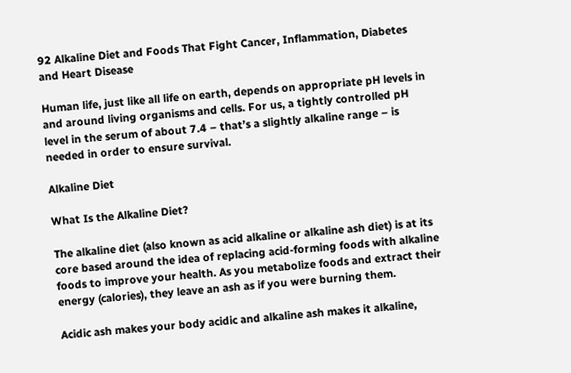92 Alkaline Diet and Foods That Fight Cancer, Inflammation, Diabetes and Heart Disease

Human life, just like all life on earth, depends on appropriate pH levels in and around living organisms and cells. For us, a tightly controlled pH level in the serum of about 7.4 – that’s a slightly alkaline range – is needed in order to ensure survival.

Alkaline Diet

What Is the Alkaline Diet?

The alkaline diet (also known as acid alkaline or alkaline ash diet) is at its core based around the idea of replacing acid-forming foods with alkaline foods to improve your health. As you metabolize foods and extract their energy (calories), they leave an ash as if you were burning them.

Acidic ash makes your body acidic and alkaline ash makes it alkaline,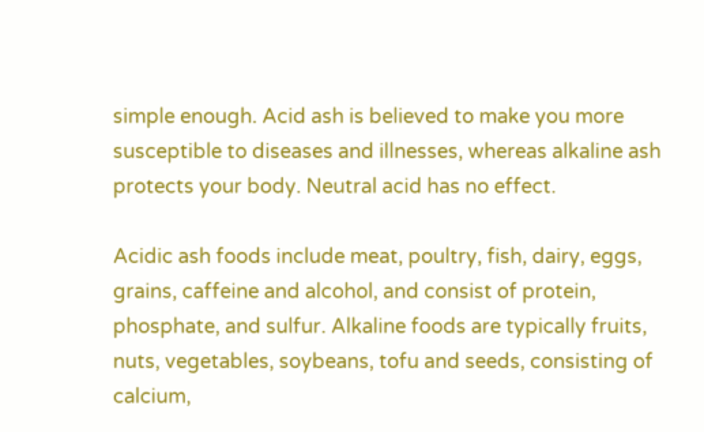simple enough. Acid ash is believed to make you more susceptible to diseases and illnesses, whereas alkaline ash protects your body. Neutral acid has no effect.

Acidic ash foods include meat, poultry, fish, dairy, eggs, grains, caffeine and alcohol, and consist of protein, phosphate, and sulfur. Alkaline foods are typically fruits, nuts, vegetables, soybeans, tofu and seeds, consisting of calcium,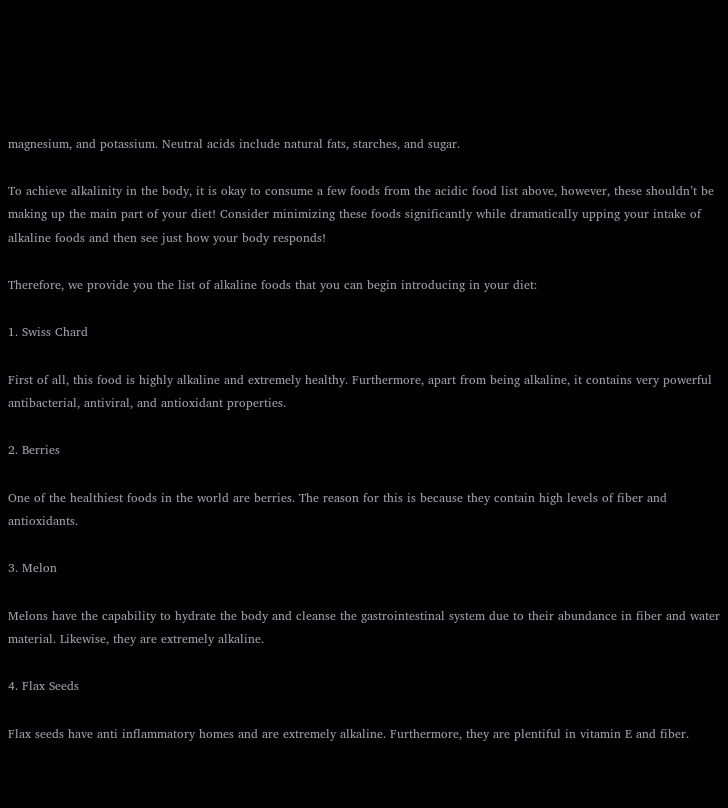magnesium, and potassium. Neutral acids include natural fats, starches, and sugar.

To achieve alkalinity in the body, it is okay to consume a few foods from the acidic food list above, however, these shouldn’t be making up the main part of your diet! Consider minimizing these foods significantly while dramatically upping your intake of alkaline foods and then see just how your body responds!

Therefore, we provide you the list of alkaline foods that you can begin introducing in your diet:

1. Swiss Chard

First of all, this food is highly alkaline and extremely healthy. Furthermore, apart from being alkaline, it contains very powerful antibacterial, antiviral, and antioxidant properties.

2. Berries

One of the healthiest foods in the world are berries. The reason for this is because they contain high levels of fiber and antioxidants.

3. Melon

Melons have the capability to hydrate the body and cleanse the gastrointestinal system due to their abundance in fiber and water material. Likewise, they are extremely alkaline.

4. Flax Seeds

Flax seeds have anti inflammatory homes and are extremely alkaline. Furthermore, they are plentiful in vitamin E and fiber.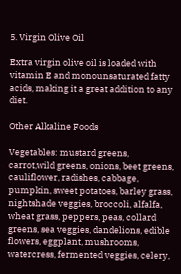5. Virgin Olive Oil

Extra virgin olive oil is loaded with vitamin E and monounsaturated fatty acids, making it a great addition to any diet.

Other Alkaline Foods

Vegetables: mustard greens, carrot,wild greens, onions, beet greens, cauliflower, radishes, cabbage, pumpkin, sweet potatoes, barley grass, nightshade veggies, broccoli, alfalfa, wheat grass, peppers, peas, collard greens, sea veggies, dandelions, edible flowers, eggplant, mushrooms, watercress, fermented veggies, celery,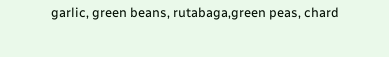garlic, green beans, rutabaga,green peas, chard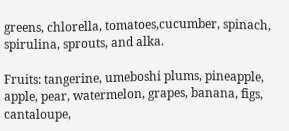greens, chlorella, tomatoes,cucumber, spinach, spirulina, sprouts, and alka.

Fruits: tangerine, umeboshi plums, pineapple, apple, pear, watermelon, grapes, banana, figs, cantaloupe,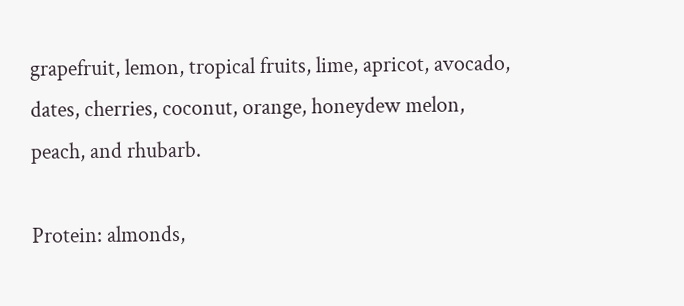grapefruit, lemon, tropical fruits, lime, apricot, avocado, dates, cherries, coconut, orange, honeydew melon, peach, and rhubarb.

Protein: almonds,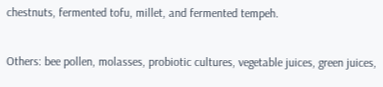chestnuts, fermented tofu, millet, and fermented tempeh.

Others: bee pollen, molasses, probiotic cultures, vegetable juices, green juices,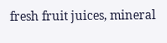fresh fruit juices, mineral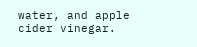water, and apple cider vinegar.